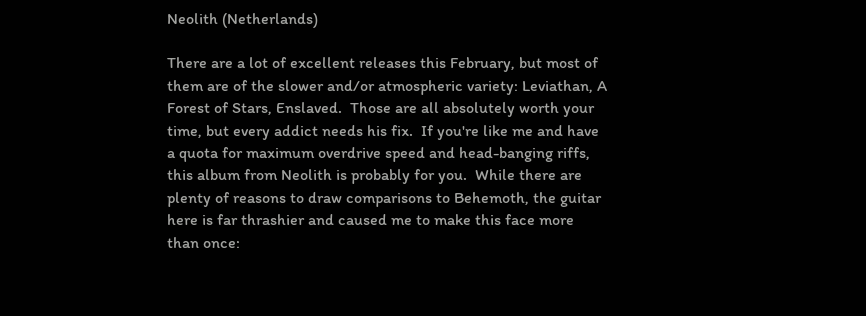Neolith (Netherlands)

There are a lot of excellent releases this February, but most of them are of the slower and/or atmospheric variety: Leviathan, A Forest of Stars, Enslaved.  Those are all absolutely worth your time, but every addict needs his fix.  If you're like me and have a quota for maximum overdrive speed and head-banging riffs, this album from Neolith is probably for you.  While there are plenty of reasons to draw comparisons to Behemoth, the guitar here is far thrashier and caused me to make this face more than once: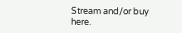Stream and/or buy here.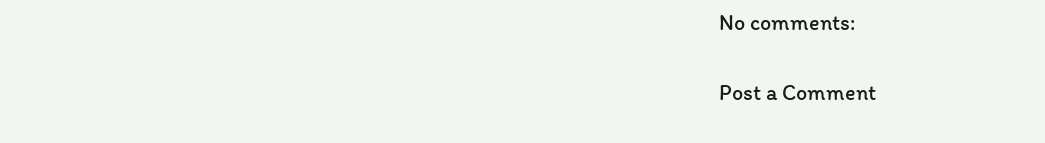No comments:

Post a Comment